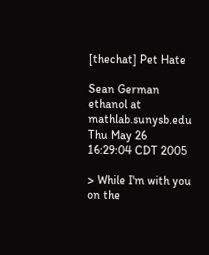[thechat] Pet Hate

Sean German ethanol at mathlab.sunysb.edu
Thu May 26 16:29:04 CDT 2005

> While I'm with you on the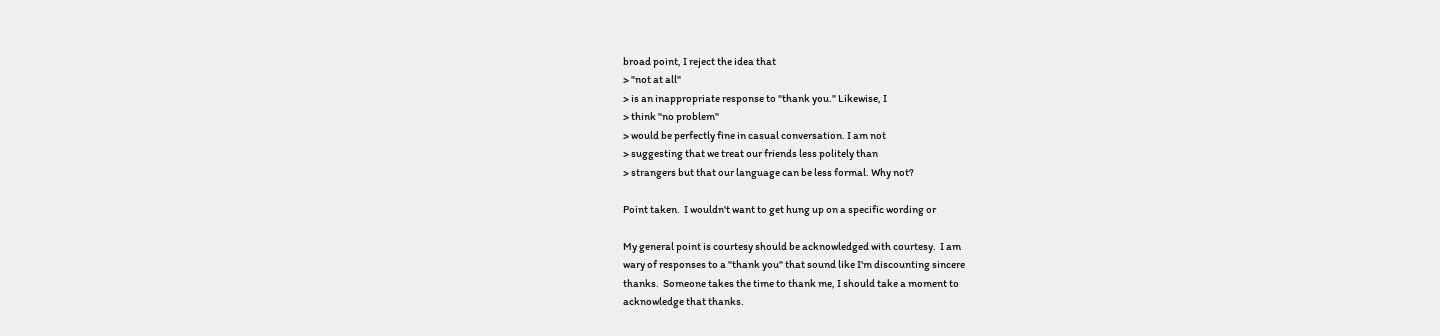broad point, I reject the idea that
> "not at all"
> is an inappropriate response to "thank you." Likewise, I
> think "no problem"
> would be perfectly fine in casual conversation. I am not
> suggesting that we treat our friends less politely than
> strangers but that our language can be less formal. Why not?

Point taken.  I wouldn't want to get hung up on a specific wording or

My general point is courtesy should be acknowledged with courtesy.  I am
wary of responses to a "thank you" that sound like I'm discounting sincere
thanks.  Someone takes the time to thank me, I should take a moment to
acknowledge that thanks.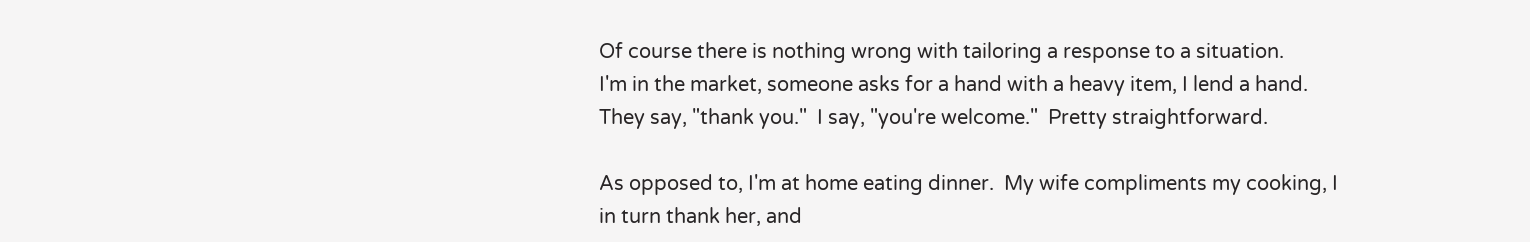Of course there is nothing wrong with tailoring a response to a situation.
I'm in the market, someone asks for a hand with a heavy item, I lend a hand.
They say, "thank you."  I say, "you're welcome."  Pretty straightforward.

As opposed to, I'm at home eating dinner.  My wife compliments my cooking, I
in turn thank her, and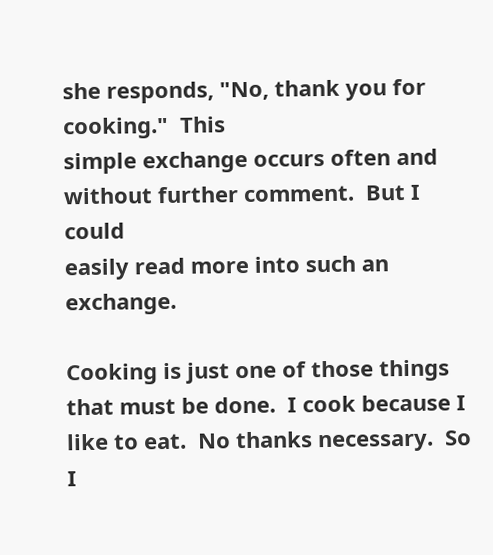she responds, "No, thank you for cooking."  This
simple exchange occurs often and without further comment.  But I could
easily read more into such an exchange.

Cooking is just one of those things that must be done.  I cook because I
like to eat.  No thanks necessary.  So I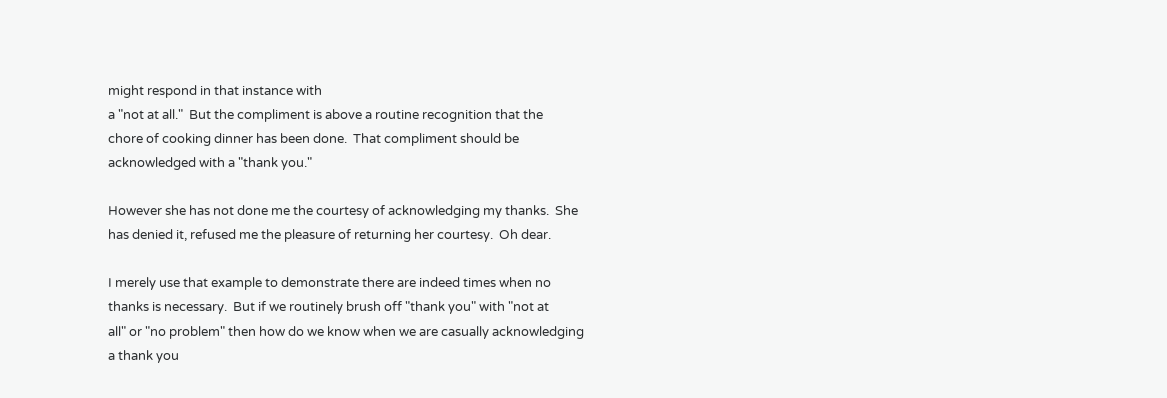might respond in that instance with
a "not at all."  But the compliment is above a routine recognition that the
chore of cooking dinner has been done.  That compliment should be
acknowledged with a "thank you."

However she has not done me the courtesy of acknowledging my thanks.  She
has denied it, refused me the pleasure of returning her courtesy.  Oh dear.

I merely use that example to demonstrate there are indeed times when no
thanks is necessary.  But if we routinely brush off "thank you" with "not at
all" or "no problem" then how do we know when we are casually acknowledging
a thank you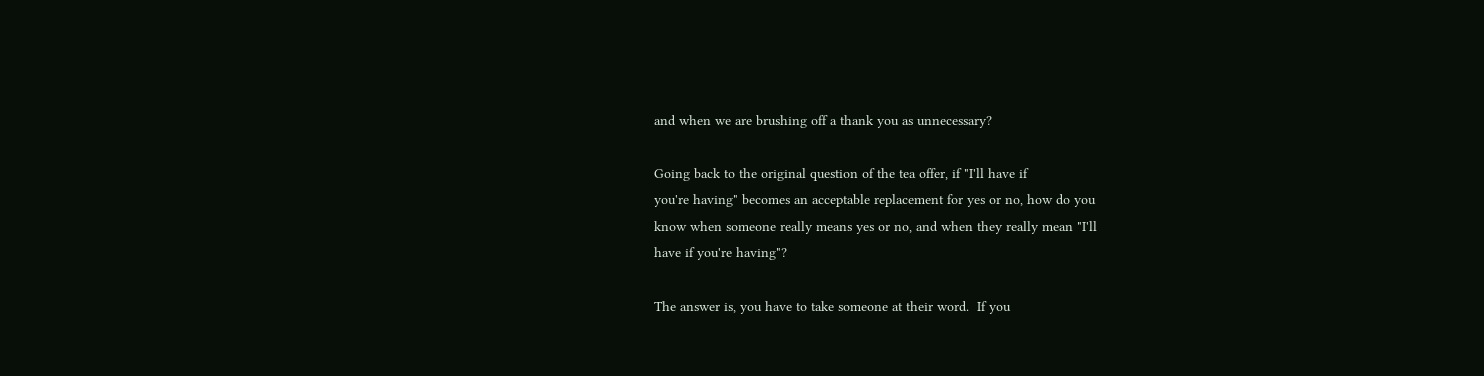and when we are brushing off a thank you as unnecessary?

Going back to the original question of the tea offer, if "I'll have if
you're having" becomes an acceptable replacement for yes or no, how do you
know when someone really means yes or no, and when they really mean "I'll
have if you're having"?

The answer is, you have to take someone at their word.  If you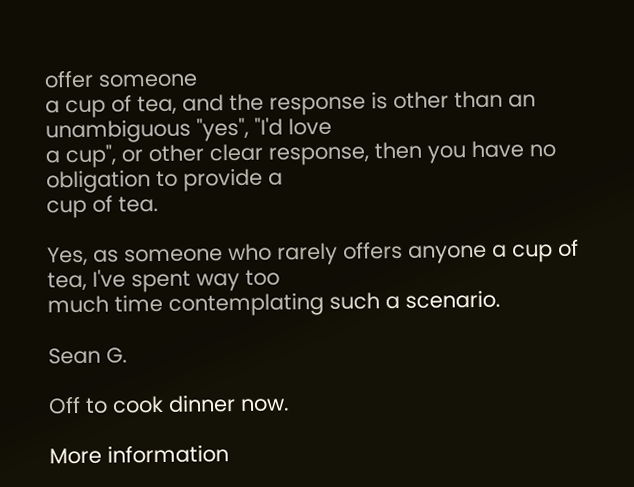offer someone
a cup of tea, and the response is other than an unambiguous "yes", "I'd love
a cup", or other clear response, then you have no obligation to provide a
cup of tea.

Yes, as someone who rarely offers anyone a cup of tea, I've spent way too
much time contemplating such a scenario.

Sean G.

Off to cook dinner now.

More information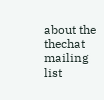about the thechat mailing list